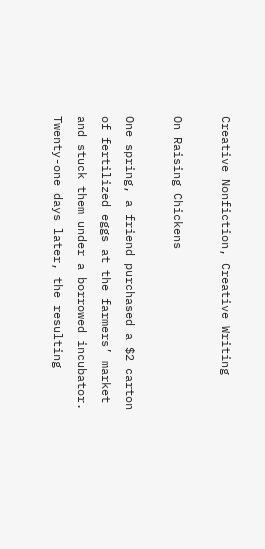Creative Nonfiction, Creative Writing

On Raising Chickens

One spring, a friend purchased a $2 carton of fertilized eggs at the farmers’ market and stuck them under a borrowed incubator. Twenty-one days later, the resulting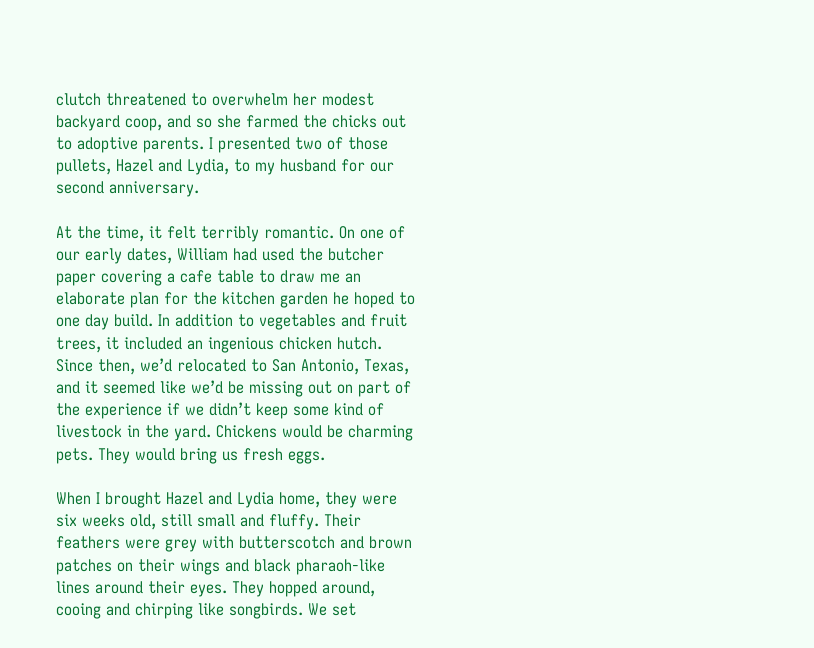clutch threatened to overwhelm her modest backyard coop, and so she farmed the chicks out to adoptive parents. I presented two of those pullets, Hazel and Lydia, to my husband for our second anniversary.

At the time, it felt terribly romantic. On one of our early dates, William had used the butcher paper covering a cafe table to draw me an elaborate plan for the kitchen garden he hoped to one day build. In addition to vegetables and fruit trees, it included an ingenious chicken hutch. Since then, we’d relocated to San Antonio, Texas, and it seemed like we’d be missing out on part of the experience if we didn’t keep some kind of livestock in the yard. Chickens would be charming pets. They would bring us fresh eggs.

When I brought Hazel and Lydia home, they were six weeks old, still small and fluffy. Their feathers were grey with butterscotch and brown patches on their wings and black pharaoh-like lines around their eyes. They hopped around, cooing and chirping like songbirds. We set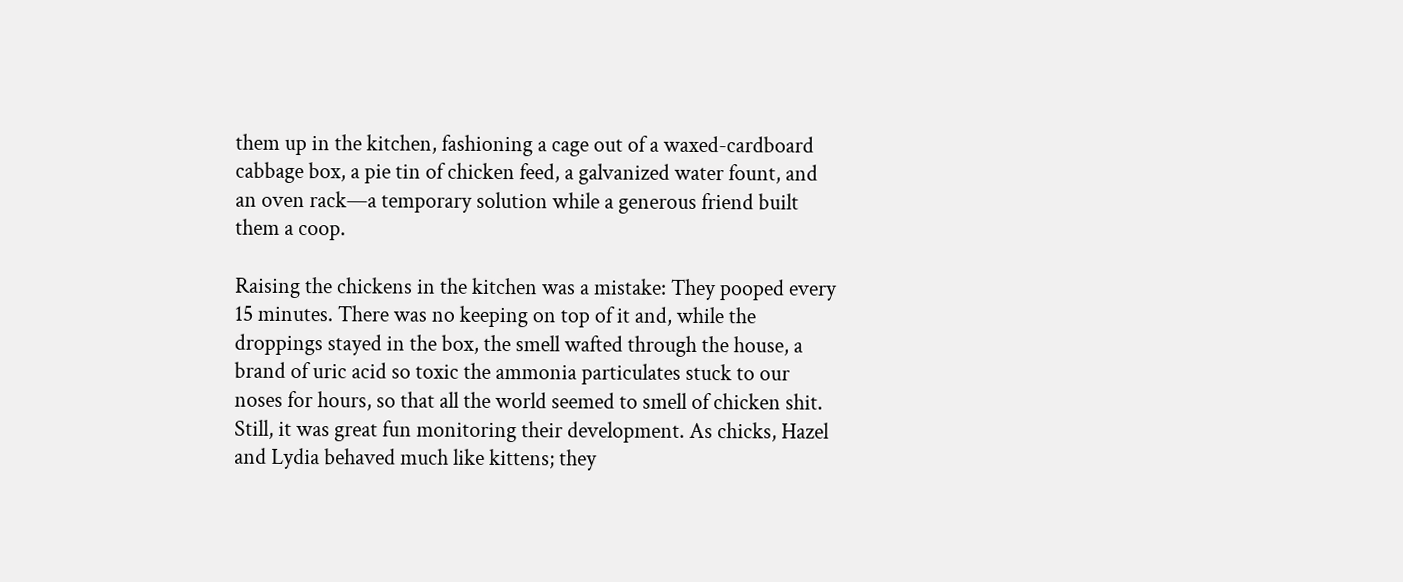them up in the kitchen, fashioning a cage out of a waxed-cardboard cabbage box, a pie tin of chicken feed, a galvanized water fount, and an oven rack—a temporary solution while a generous friend built them a coop.

Raising the chickens in the kitchen was a mistake: They pooped every 15 minutes. There was no keeping on top of it and, while the droppings stayed in the box, the smell wafted through the house, a brand of uric acid so toxic the ammonia particulates stuck to our noses for hours, so that all the world seemed to smell of chicken shit. Still, it was great fun monitoring their development. As chicks, Hazel and Lydia behaved much like kittens; they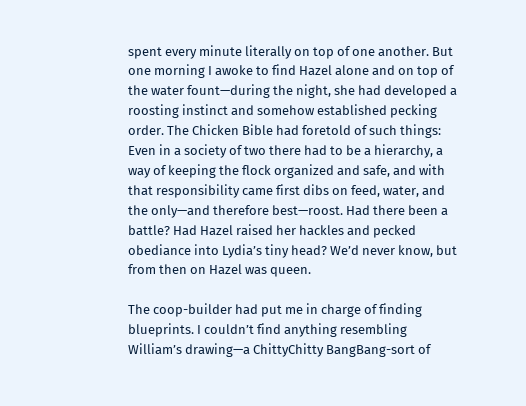spent every minute literally on top of one another. But one morning I awoke to find Hazel alone and on top of the water fount—during the night, she had developed a roosting instinct and somehow established pecking order. The Chicken Bible had foretold of such things: Even in a society of two there had to be a hierarchy, a way of keeping the flock organized and safe, and with that responsibility came first dibs on feed, water, and the only—and therefore best—roost. Had there been a battle? Had Hazel raised her hackles and pecked obediance into Lydia’s tiny head? We’d never know, but from then on Hazel was queen.

The coop-builder had put me in charge of finding blueprints. I couldn’t find anything resembling William’s drawing—a ChittyChitty BangBang-sort of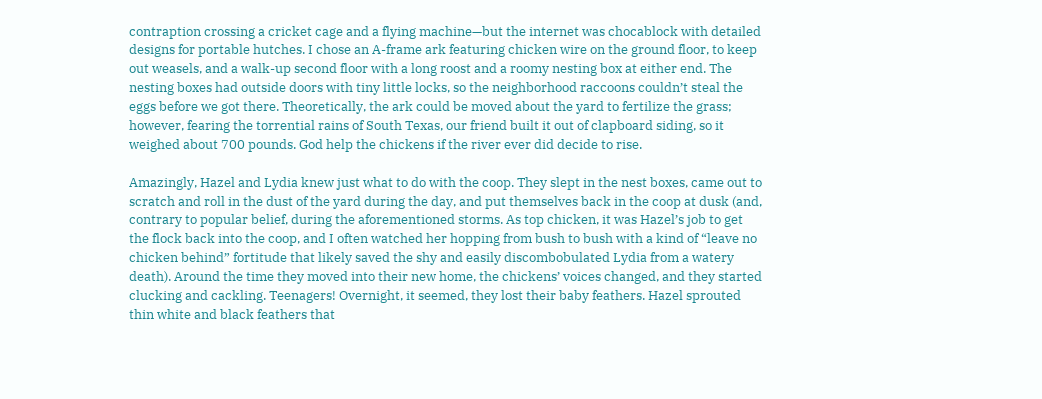contraption crossing a cricket cage and a flying machine—but the internet was chocablock with detailed designs for portable hutches. I chose an A-frame ark featuring chicken wire on the ground floor, to keep out weasels, and a walk-up second floor with a long roost and a roomy nesting box at either end. The nesting boxes had outside doors with tiny little locks, so the neighborhood raccoons couldn’t steal the eggs before we got there. Theoretically, the ark could be moved about the yard to fertilize the grass; however, fearing the torrential rains of South Texas, our friend built it out of clapboard siding, so it weighed about 700 pounds. God help the chickens if the river ever did decide to rise.

Amazingly, Hazel and Lydia knew just what to do with the coop. They slept in the nest boxes, came out to scratch and roll in the dust of the yard during the day, and put themselves back in the coop at dusk (and, contrary to popular belief, during the aforementioned storms. As top chicken, it was Hazel’s job to get the flock back into the coop, and I often watched her hopping from bush to bush with a kind of “leave no chicken behind” fortitude that likely saved the shy and easily discombobulated Lydia from a watery death). Around the time they moved into their new home, the chickens’ voices changed, and they started clucking and cackling. Teenagers! Overnight, it seemed, they lost their baby feathers. Hazel sprouted thin white and black feathers that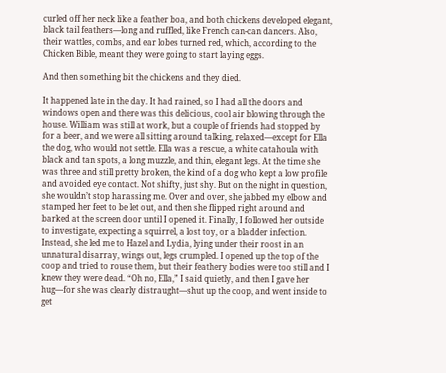curled off her neck like a feather boa, and both chickens developed elegant, black tail feathers—long and ruffled, like French can-can dancers. Also, their wattles, combs, and ear lobes turned red, which, according to the Chicken Bible, meant they were going to start laying eggs.

And then something bit the chickens and they died.

It happened late in the day. It had rained, so I had all the doors and windows open and there was this delicious, cool air blowing through the house. William was still at work, but a couple of friends had stopped by for a beer, and we were all sitting around talking, relaxed—except for Ella the dog, who would not settle. Ella was a rescue, a white catahoula with black and tan spots, a long muzzle, and thin, elegant legs. At the time she was three and still pretty broken, the kind of a dog who kept a low profile and avoided eye contact. Not shifty, just shy. But on the night in question, she wouldn’t stop harassing me. Over and over, she jabbed my elbow and stamped her feet to be let out, and then she flipped right around and barked at the screen door until I opened it. Finally, I followed her outside to investigate, expecting a squirrel, a lost toy, or a bladder infection. Instead, she led me to Hazel and Lydia, lying under their roost in an unnatural disarray, wings out, legs crumpled. I opened up the top of the coop and tried to rouse them, but their feathery bodies were too still and I knew they were dead. “Oh no, Ella,” I said quietly, and then I gave her hug—for she was clearly distraught—shut up the coop, and went inside to get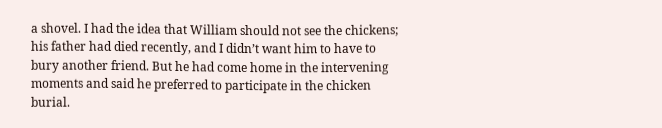a shovel. I had the idea that William should not see the chickens; his father had died recently, and I didn’t want him to have to bury another friend. But he had come home in the intervening moments and said he preferred to participate in the chicken burial.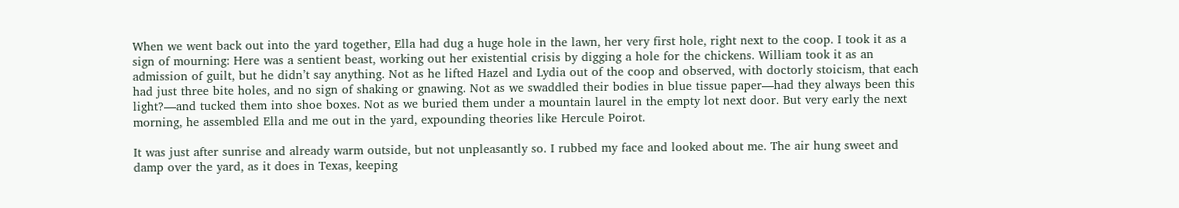When we went back out into the yard together, Ella had dug a huge hole in the lawn, her very first hole, right next to the coop. I took it as a sign of mourning: Here was a sentient beast, working out her existential crisis by digging a hole for the chickens. William took it as an admission of guilt, but he didn’t say anything. Not as he lifted Hazel and Lydia out of the coop and observed, with doctorly stoicism, that each had just three bite holes, and no sign of shaking or gnawing. Not as we swaddled their bodies in blue tissue paper—had they always been this light?—and tucked them into shoe boxes. Not as we buried them under a mountain laurel in the empty lot next door. But very early the next morning, he assembled Ella and me out in the yard, expounding theories like Hercule Poirot.

It was just after sunrise and already warm outside, but not unpleasantly so. I rubbed my face and looked about me. The air hung sweet and damp over the yard, as it does in Texas, keeping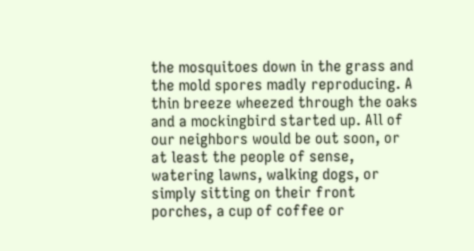the mosquitoes down in the grass and the mold spores madly reproducing. A thin breeze wheezed through the oaks and a mockingbird started up. All of our neighbors would be out soon, or at least the people of sense, watering lawns, walking dogs, or simply sitting on their front porches, a cup of coffee or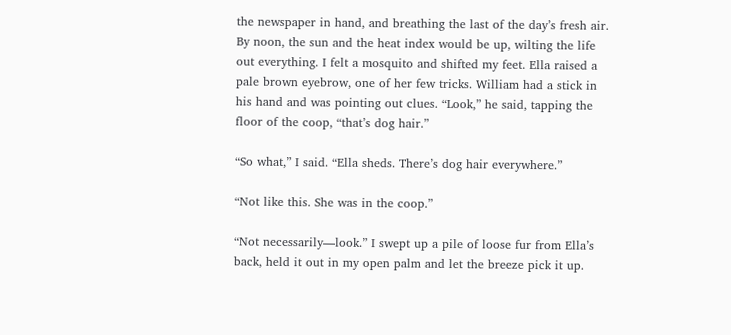the newspaper in hand, and breathing the last of the day’s fresh air. By noon, the sun and the heat index would be up, wilting the life out everything. I felt a mosquito and shifted my feet. Ella raised a pale brown eyebrow, one of her few tricks. William had a stick in his hand and was pointing out clues. “Look,” he said, tapping the floor of the coop, “that’s dog hair.”

“So what,” I said. “Ella sheds. There’s dog hair everywhere.”

“Not like this. She was in the coop.”

“Not necessarily—look.” I swept up a pile of loose fur from Ella’s back, held it out in my open palm and let the breeze pick it up.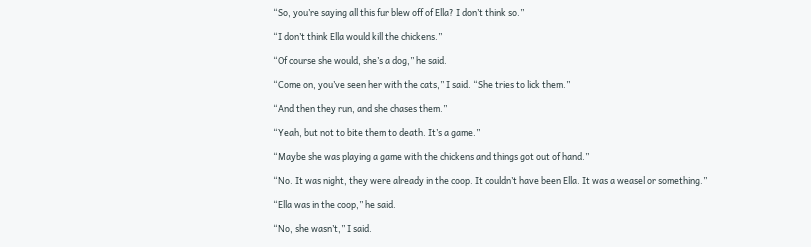“So, you’re saying all this fur blew off of Ella? I don’t think so.”

“I don’t think Ella would kill the chickens.”

“Of course she would, she’s a dog,” he said.

“Come on, you’ve seen her with the cats,” I said. “She tries to lick them.”

“And then they run, and she chases them.”

“Yeah, but not to bite them to death. It’s a game.”

“Maybe she was playing a game with the chickens and things got out of hand.”

“No. It was night, they were already in the coop. It couldn’t have been Ella. It was a weasel or something.”

“Ella was in the coop,” he said.

“No, she wasn’t,” I said.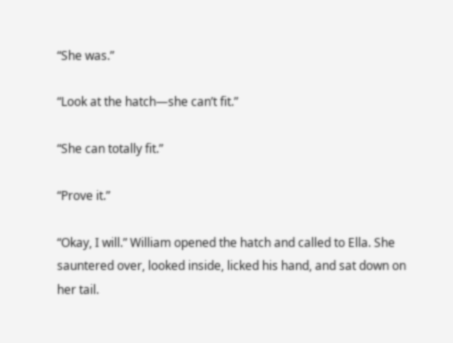“She was.”

“Look at the hatch—she can’t fit.”

“She can totally fit.”

“Prove it.”

“Okay, I will.” William opened the hatch and called to Ella. She sauntered over, looked inside, licked his hand, and sat down on her tail.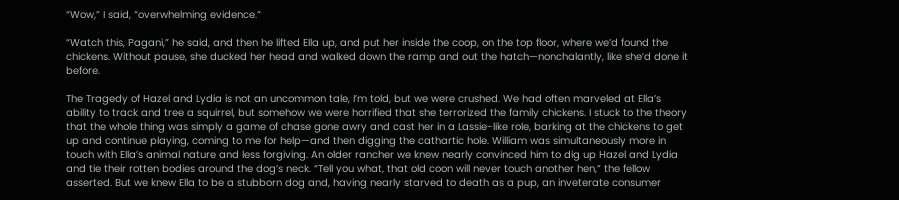“Wow,” I said, “overwhelming evidence.”

“Watch this, Pagani,” he said, and then he lifted Ella up, and put her inside the coop, on the top floor, where we’d found the chickens. Without pause, she ducked her head and walked down the ramp and out the hatch—nonchalantly, like she’d done it before.

The Tragedy of Hazel and Lydia is not an uncommon tale, I’m told, but we were crushed. We had often marveled at Ella’s ability to track and tree a squirrel, but somehow we were horrified that she terrorized the family chickens. I stuck to the theory that the whole thing was simply a game of chase gone awry and cast her in a Lassie-like role, barking at the chickens to get up and continue playing, coming to me for help—and then digging the cathartic hole. William was simultaneously more in touch with Ella’s animal nature and less forgiving. An older rancher we knew nearly convinced him to dig up Hazel and Lydia and tie their rotten bodies around the dog’s neck. “Tell you what, that old coon will never touch another hen,” the fellow asserted. But we knew Ella to be a stubborn dog and, having nearly starved to death as a pup, an inveterate consumer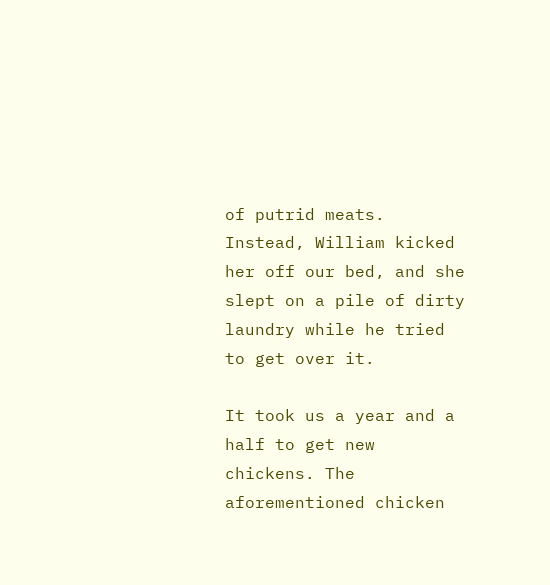of putrid meats. Instead, William kicked her off our bed, and she slept on a pile of dirty laundry while he tried to get over it.

It took us a year and a half to get new chickens. The aforementioned chicken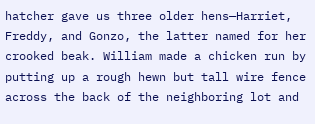hatcher gave us three older hens—Harriet, Freddy, and Gonzo, the latter named for her crooked beak. William made a chicken run by putting up a rough hewn but tall wire fence across the back of the neighboring lot and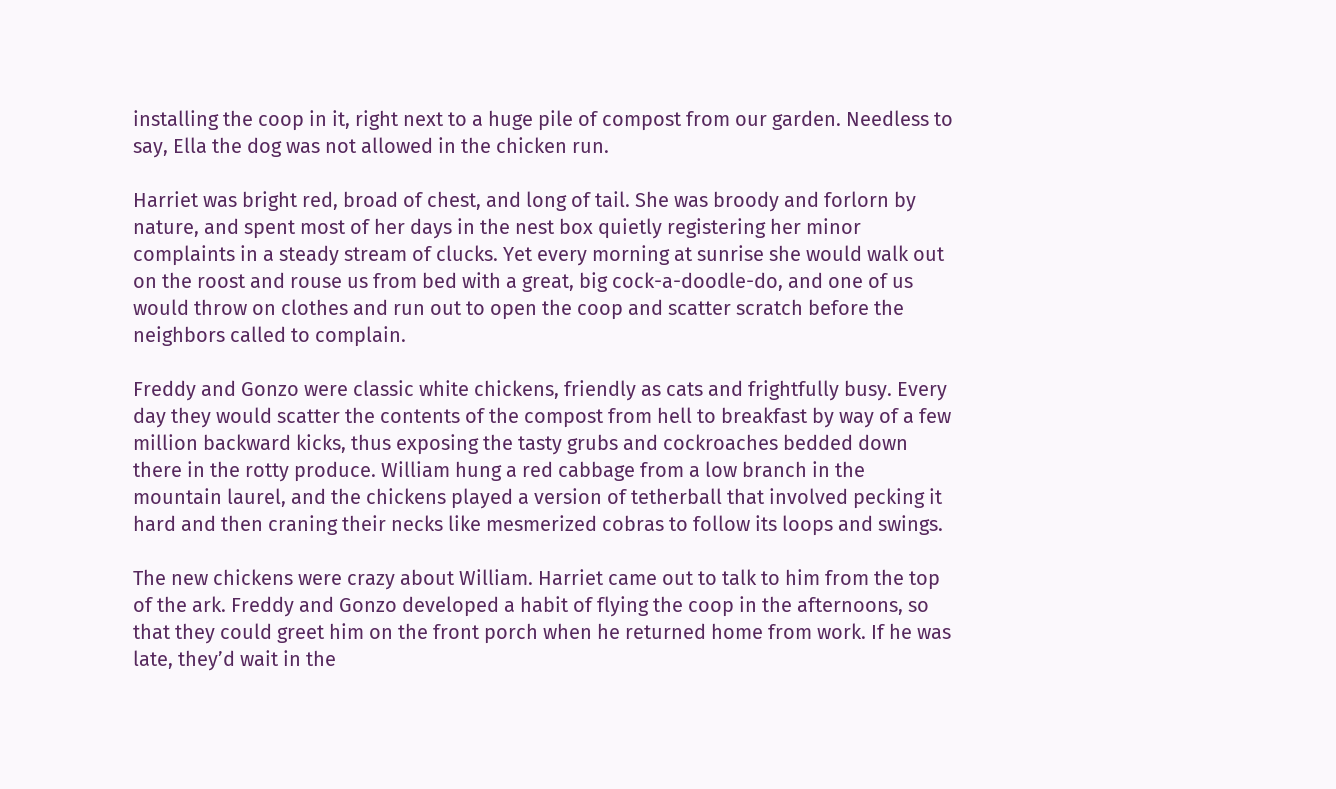installing the coop in it, right next to a huge pile of compost from our garden. Needless to say, Ella the dog was not allowed in the chicken run.

Harriet was bright red, broad of chest, and long of tail. She was broody and forlorn by nature, and spent most of her days in the nest box quietly registering her minor complaints in a steady stream of clucks. Yet every morning at sunrise she would walk out on the roost and rouse us from bed with a great, big cock-a-doodle-do, and one of us would throw on clothes and run out to open the coop and scatter scratch before the neighbors called to complain.

Freddy and Gonzo were classic white chickens, friendly as cats and frightfully busy. Every day they would scatter the contents of the compost from hell to breakfast by way of a few million backward kicks, thus exposing the tasty grubs and cockroaches bedded down there in the rotty produce. William hung a red cabbage from a low branch in the mountain laurel, and the chickens played a version of tetherball that involved pecking it hard and then craning their necks like mesmerized cobras to follow its loops and swings.

The new chickens were crazy about William. Harriet came out to talk to him from the top of the ark. Freddy and Gonzo developed a habit of flying the coop in the afternoons, so that they could greet him on the front porch when he returned home from work. If he was late, they’d wait in the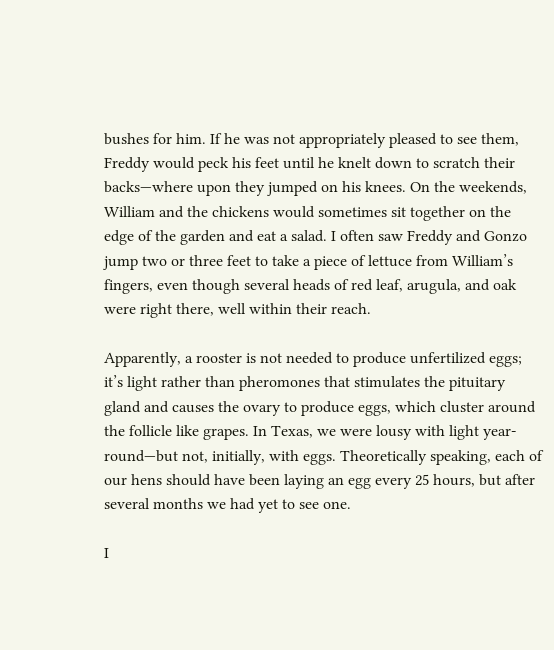bushes for him. If he was not appropriately pleased to see them, Freddy would peck his feet until he knelt down to scratch their backs—where upon they jumped on his knees. On the weekends, William and the chickens would sometimes sit together on the edge of the garden and eat a salad. I often saw Freddy and Gonzo jump two or three feet to take a piece of lettuce from William’s fingers, even though several heads of red leaf, arugula, and oak were right there, well within their reach.

Apparently, a rooster is not needed to produce unfertilized eggs; it’s light rather than pheromones that stimulates the pituitary gland and causes the ovary to produce eggs, which cluster around the follicle like grapes. In Texas, we were lousy with light year-round—but not, initially, with eggs. Theoretically speaking, each of our hens should have been laying an egg every 25 hours, but after several months we had yet to see one.

I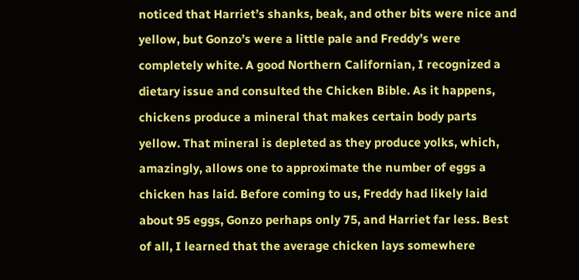noticed that Harriet’s shanks, beak, and other bits were nice and yellow, but Gonzo’s were a little pale and Freddy’s were completely white. A good Northern Californian, I recognized a dietary issue and consulted the Chicken Bible. As it happens, chickens produce a mineral that makes certain body parts yellow. That mineral is depleted as they produce yolks, which, amazingly, allows one to approximate the number of eggs a chicken has laid. Before coming to us, Freddy had likely laid about 95 eggs, Gonzo perhaps only 75, and Harriet far less. Best of all, I learned that the average chicken lays somewhere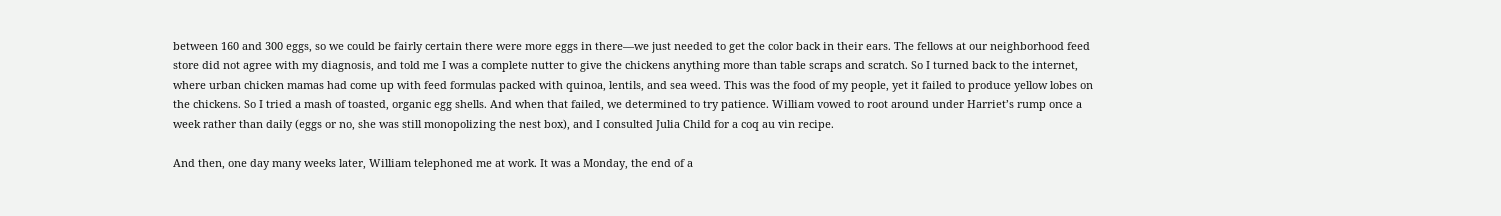between 160 and 300 eggs, so we could be fairly certain there were more eggs in there—we just needed to get the color back in their ears. The fellows at our neighborhood feed store did not agree with my diagnosis, and told me I was a complete nutter to give the chickens anything more than table scraps and scratch. So I turned back to the internet, where urban chicken mamas had come up with feed formulas packed with quinoa, lentils, and sea weed. This was the food of my people, yet it failed to produce yellow lobes on the chickens. So I tried a mash of toasted, organic egg shells. And when that failed, we determined to try patience. William vowed to root around under Harriet’s rump once a week rather than daily (eggs or no, she was still monopolizing the nest box), and I consulted Julia Child for a coq au vin recipe.

And then, one day many weeks later, William telephoned me at work. It was a Monday, the end of a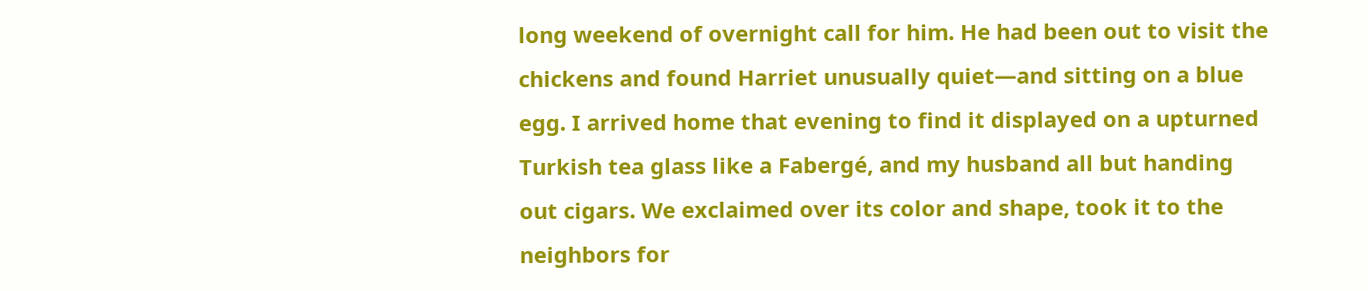long weekend of overnight call for him. He had been out to visit the chickens and found Harriet unusually quiet—and sitting on a blue egg. I arrived home that evening to find it displayed on a upturned Turkish tea glass like a Fabergé, and my husband all but handing out cigars. We exclaimed over its color and shape, took it to the neighbors for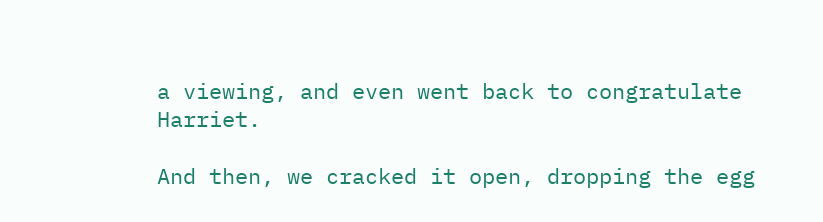a viewing, and even went back to congratulate Harriet.

And then, we cracked it open, dropping the egg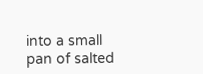into a small pan of salted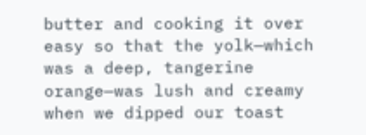butter and cooking it over easy so that the yolk—which was a deep, tangerine orange—was lush and creamy when we dipped our toast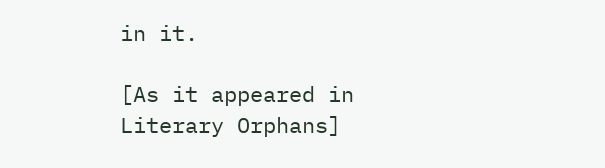in it.

[As it appeared in Literary Orphans]